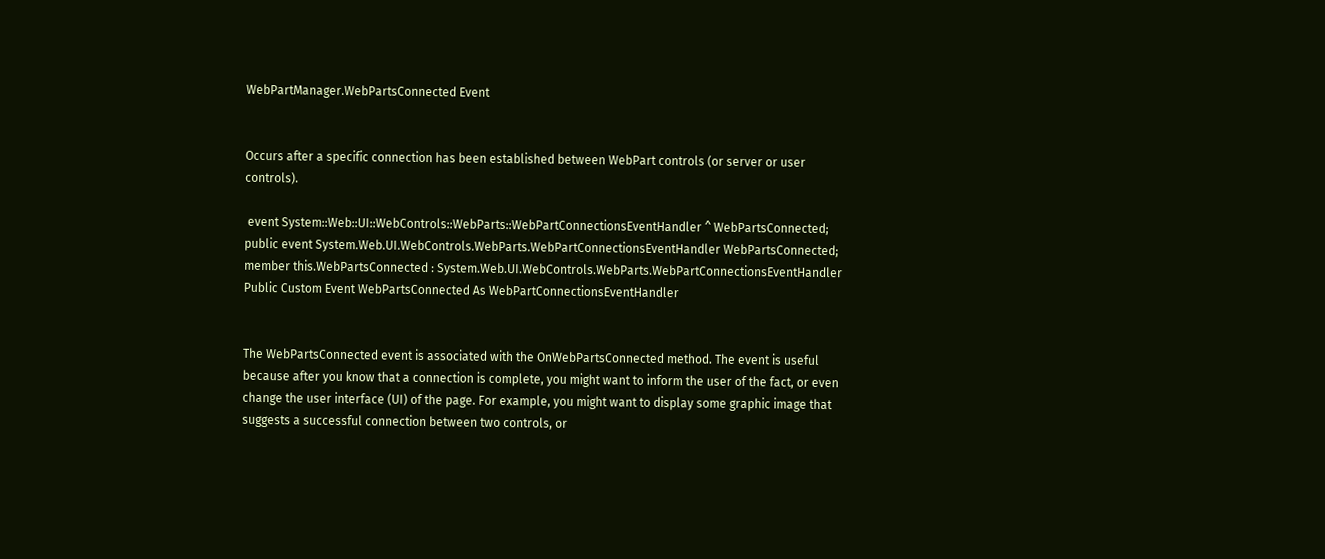WebPartManager.WebPartsConnected Event


Occurs after a specific connection has been established between WebPart controls (or server or user controls).

 event System::Web::UI::WebControls::WebParts::WebPartConnectionsEventHandler ^ WebPartsConnected;
public event System.Web.UI.WebControls.WebParts.WebPartConnectionsEventHandler WebPartsConnected;
member this.WebPartsConnected : System.Web.UI.WebControls.WebParts.WebPartConnectionsEventHandler
Public Custom Event WebPartsConnected As WebPartConnectionsEventHandler


The WebPartsConnected event is associated with the OnWebPartsConnected method. The event is useful because after you know that a connection is complete, you might want to inform the user of the fact, or even change the user interface (UI) of the page. For example, you might want to display some graphic image that suggests a successful connection between two controls, or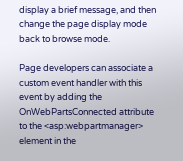display a brief message, and then change the page display mode back to browse mode.

Page developers can associate a custom event handler with this event by adding the OnWebPartsConnected attribute to the <asp:webpartmanager> element in the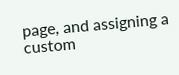page, and assigning a custom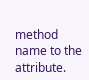method name to the attribute.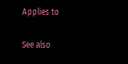Applies to

See also